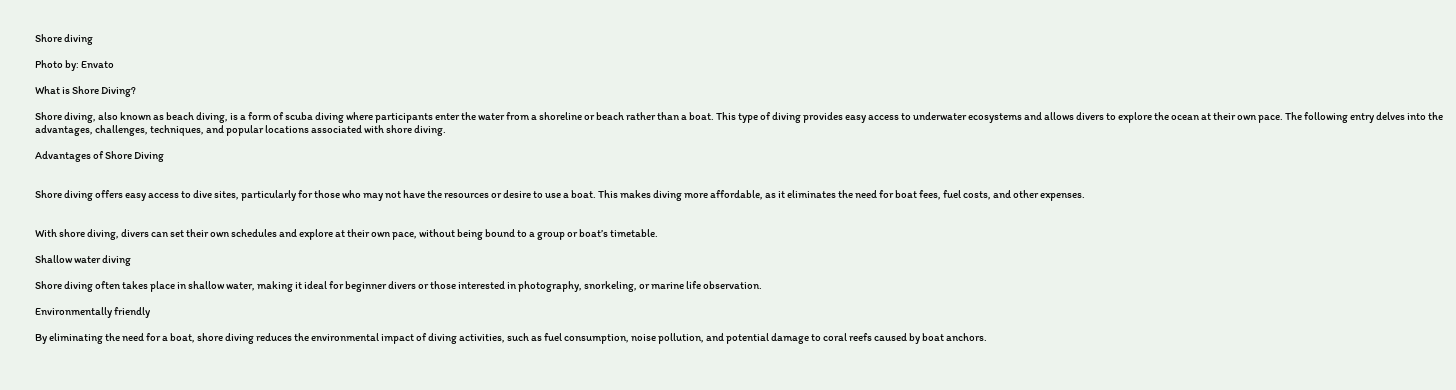Shore diving

Photo by: Envato

What is Shore Diving?

Shore diving, also known as beach diving, is a form of scuba diving where participants enter the water from a shoreline or beach rather than a boat. This type of diving provides easy access to underwater ecosystems and allows divers to explore the ocean at their own pace. The following entry delves into the advantages, challenges, techniques, and popular locations associated with shore diving.

Advantages of Shore Diving


Shore diving offers easy access to dive sites, particularly for those who may not have the resources or desire to use a boat. This makes diving more affordable, as it eliminates the need for boat fees, fuel costs, and other expenses.


With shore diving, divers can set their own schedules and explore at their own pace, without being bound to a group or boat’s timetable.

Shallow water diving

Shore diving often takes place in shallow water, making it ideal for beginner divers or those interested in photography, snorkeling, or marine life observation.

Environmentally friendly

By eliminating the need for a boat, shore diving reduces the environmental impact of diving activities, such as fuel consumption, noise pollution, and potential damage to coral reefs caused by boat anchors.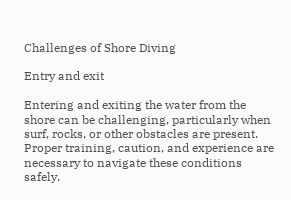Challenges of Shore Diving

Entry and exit

Entering and exiting the water from the shore can be challenging, particularly when surf, rocks, or other obstacles are present. Proper training, caution, and experience are necessary to navigate these conditions safely.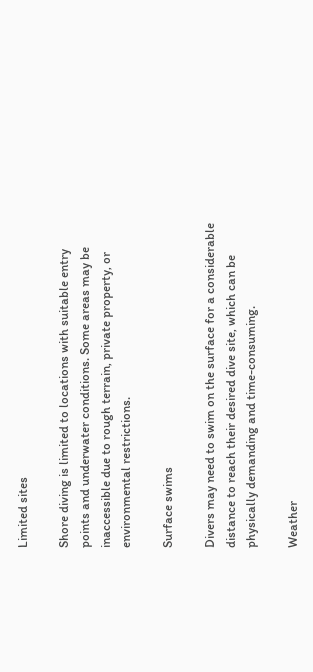Limited sites

Shore diving is limited to locations with suitable entry points and underwater conditions. Some areas may be inaccessible due to rough terrain, private property, or environmental restrictions.

Surface swims

Divers may need to swim on the surface for a considerable distance to reach their desired dive site, which can be physically demanding and time-consuming.

Weather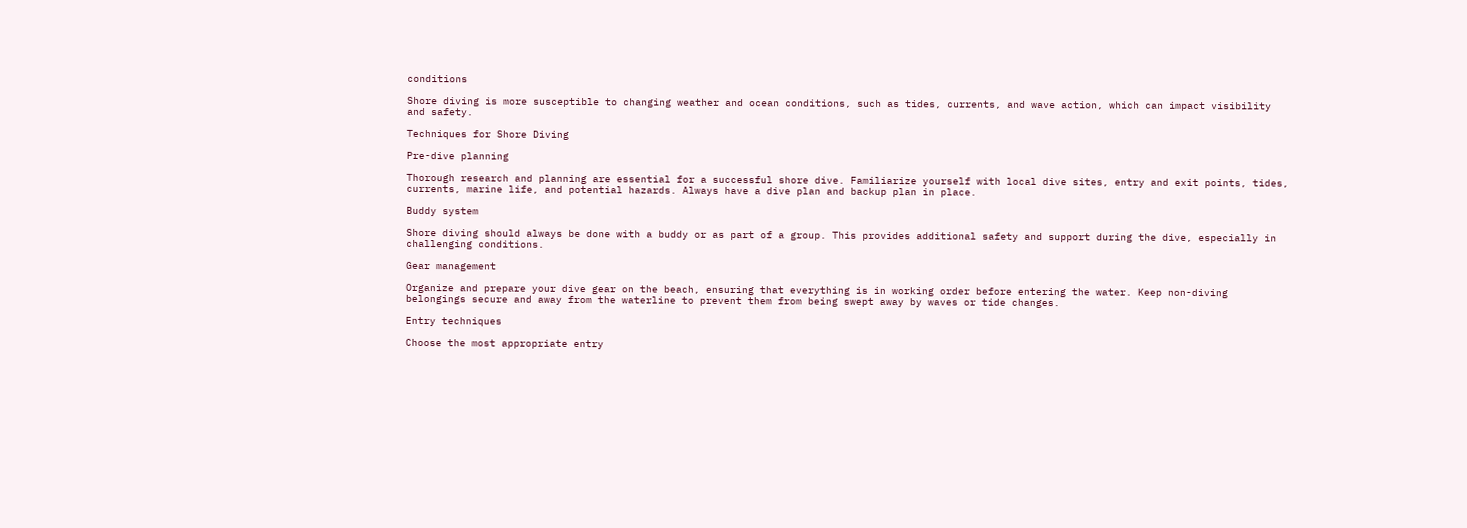conditions

Shore diving is more susceptible to changing weather and ocean conditions, such as tides, currents, and wave action, which can impact visibility and safety.

Techniques for Shore Diving

Pre-dive planning

Thorough research and planning are essential for a successful shore dive. Familiarize yourself with local dive sites, entry and exit points, tides, currents, marine life, and potential hazards. Always have a dive plan and backup plan in place.

Buddy system

Shore diving should always be done with a buddy or as part of a group. This provides additional safety and support during the dive, especially in challenging conditions.

Gear management

Organize and prepare your dive gear on the beach, ensuring that everything is in working order before entering the water. Keep non-diving belongings secure and away from the waterline to prevent them from being swept away by waves or tide changes.

Entry techniques

Choose the most appropriate entry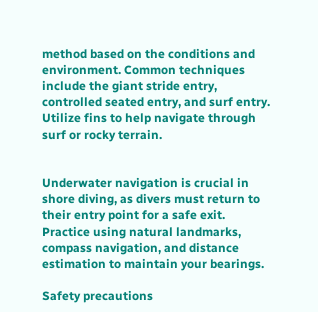method based on the conditions and environment. Common techniques include the giant stride entry, controlled seated entry, and surf entry. Utilize fins to help navigate through surf or rocky terrain.


Underwater navigation is crucial in shore diving, as divers must return to their entry point for a safe exit. Practice using natural landmarks, compass navigation, and distance estimation to maintain your bearings.

Safety precautions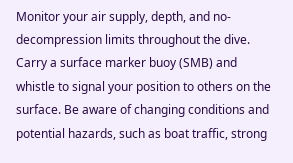Monitor your air supply, depth, and no-decompression limits throughout the dive. Carry a surface marker buoy (SMB) and whistle to signal your position to others on the surface. Be aware of changing conditions and potential hazards, such as boat traffic, strong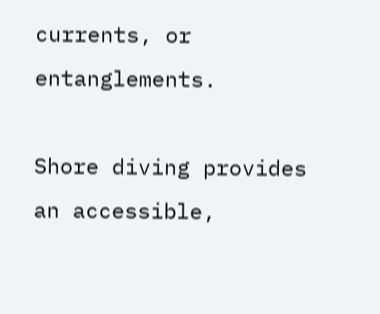currents, or entanglements.

Shore diving provides an accessible,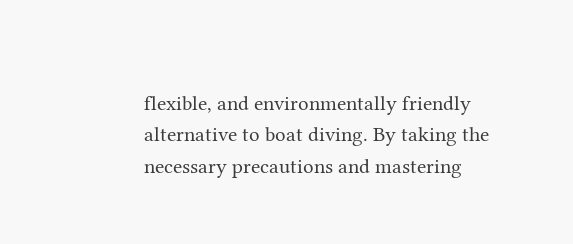flexible, and environmentally friendly alternative to boat diving. By taking the necessary precautions and mastering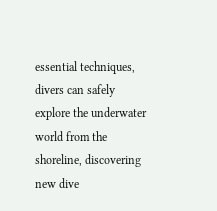essential techniques, divers can safely explore the underwater world from the shoreline, discovering new dive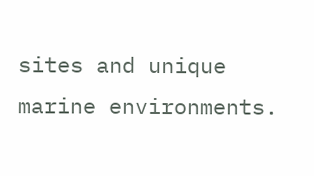sites and unique marine environments.